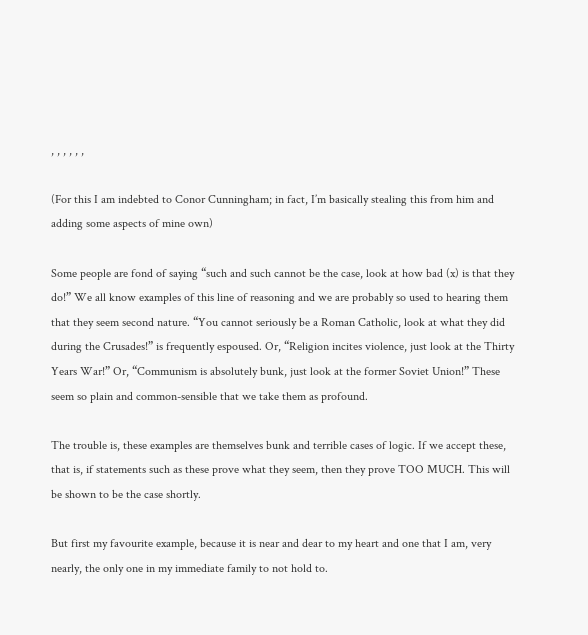, , , , , ,

(For this I am indebted to Conor Cunningham; in fact, I’m basically stealing this from him and adding some aspects of mine own)

Some people are fond of saying “such and such cannot be the case, look at how bad (x) is that they do!” We all know examples of this line of reasoning and we are probably so used to hearing them that they seem second nature. “You cannot seriously be a Roman Catholic, look at what they did during the Crusades!” is frequently espoused. Or, “Religion incites violence, just look at the Thirty Years War!” Or, “Communism is absolutely bunk, just look at the former Soviet Union!” These seem so plain and common-sensible that we take them as profound.

The trouble is, these examples are themselves bunk and terrible cases of logic. If we accept these, that is, if statements such as these prove what they seem, then they prove TOO MUCH. This will be shown to be the case shortly.

But first my favourite example, because it is near and dear to my heart and one that I am, very nearly, the only one in my immediate family to not hold to.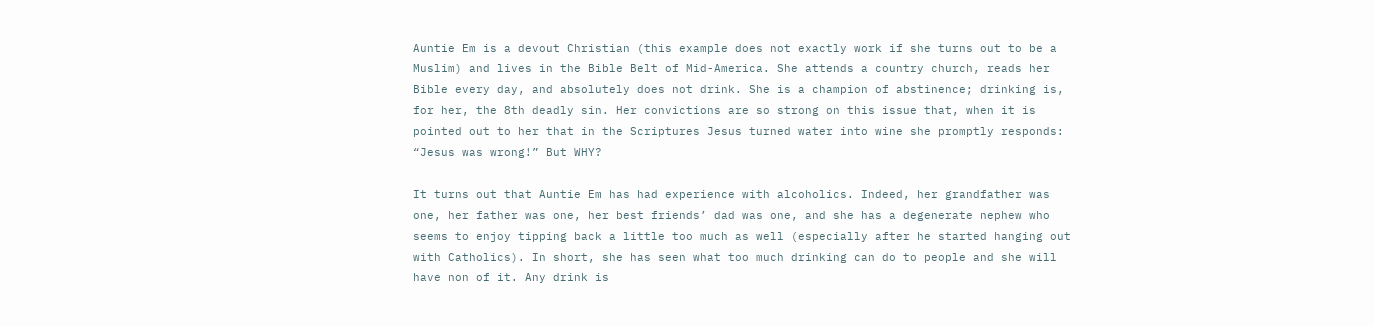Auntie Em is a devout Christian (this example does not exactly work if she turns out to be a Muslim) and lives in the Bible Belt of Mid-America. She attends a country church, reads her Bible every day, and absolutely does not drink. She is a champion of abstinence; drinking is, for her, the 8th deadly sin. Her convictions are so strong on this issue that, when it is pointed out to her that in the Scriptures Jesus turned water into wine she promptly responds: “Jesus was wrong!” But WHY?

It turns out that Auntie Em has had experience with alcoholics. Indeed, her grandfather was one, her father was one, her best friends’ dad was one, and she has a degenerate nephew who seems to enjoy tipping back a little too much as well (especially after he started hanging out with Catholics). In short, she has seen what too much drinking can do to people and she will have non of it. Any drink is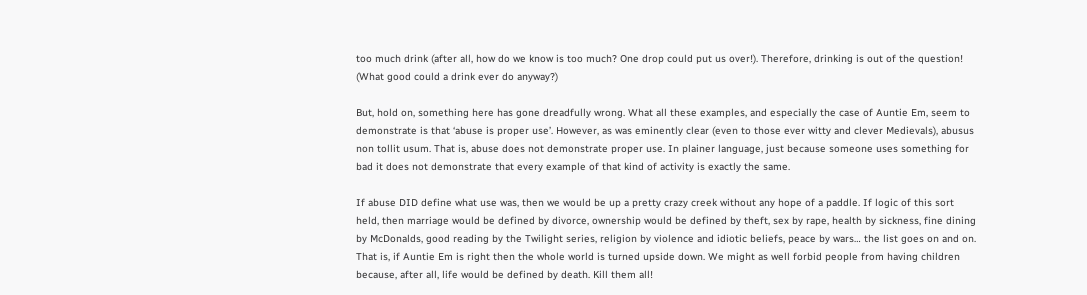too much drink (after all, how do we know is too much? One drop could put us over!). Therefore, drinking is out of the question! (What good could a drink ever do anyway?)

But, hold on, something here has gone dreadfully wrong. What all these examples, and especially the case of Auntie Em, seem to demonstrate is that ‘abuse is proper use’. However, as was eminently clear (even to those ever witty and clever Medievals), abusus non tollit usum. That is, abuse does not demonstrate proper use. In plainer language, just because someone uses something for bad it does not demonstrate that every example of that kind of activity is exactly the same.

If abuse DID define what use was, then we would be up a pretty crazy creek without any hope of a paddle. If logic of this sort held, then marriage would be defined by divorce, ownership would be defined by theft, sex by rape, health by sickness, fine dining by McDonalds, good reading by the Twilight series, religion by violence and idiotic beliefs, peace by wars… the list goes on and on. That is, if Auntie Em is right then the whole world is turned upside down. We might as well forbid people from having children because, after all, life would be defined by death. Kill them all!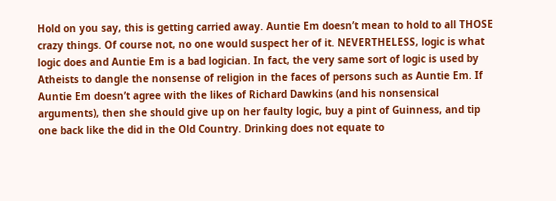Hold on you say, this is getting carried away. Auntie Em doesn’t mean to hold to all THOSE crazy things. Of course not, no one would suspect her of it. NEVERTHELESS, logic is what logic does and Auntie Em is a bad logician. In fact, the very same sort of logic is used by Atheists to dangle the nonsense of religion in the faces of persons such as Auntie Em. If Auntie Em doesn’t agree with the likes of Richard Dawkins (and his nonsensical arguments), then she should give up on her faulty logic, buy a pint of Guinness, and tip one back like the did in the Old Country. Drinking does not equate to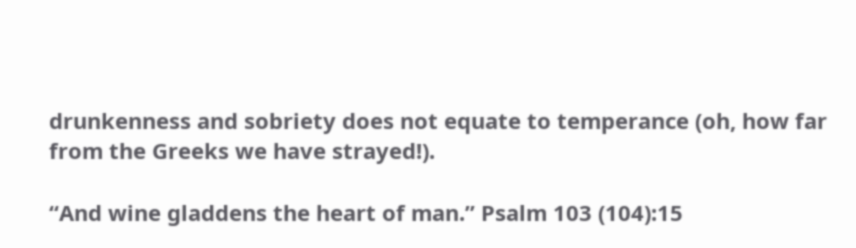drunkenness and sobriety does not equate to temperance (oh, how far from the Greeks we have strayed!).

“And wine gladdens the heart of man.” Psalm 103 (104):15